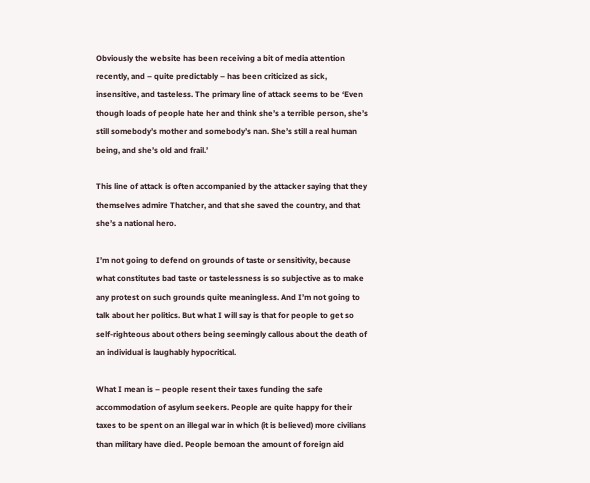Obviously the website has been receiving a bit of media attention recently, and – quite predictably – has been criticized as sick, insensitive, and tasteless. The primary line of attack seems to be ‘Even though loads of people hate her and think she’s a terrible person, she’s still somebody’s mother and somebody’s nan. She’s still a real human being, and she’s old and frail.’

This line of attack is often accompanied by the attacker saying that they themselves admire Thatcher, and that she saved the country, and that she’s a national hero.

I’m not going to defend on grounds of taste or sensitivity, because what constitutes bad taste or tastelessness is so subjective as to make any protest on such grounds quite meaningless. And I’m not going to talk about her politics. But what I will say is that for people to get so self-righteous about others being seemingly callous about the death of an individual is laughably hypocritical.

What I mean is – people resent their taxes funding the safe accommodation of asylum seekers. People are quite happy for their taxes to be spent on an illegal war in which (it is believed) more civilians than military have died. People bemoan the amount of foreign aid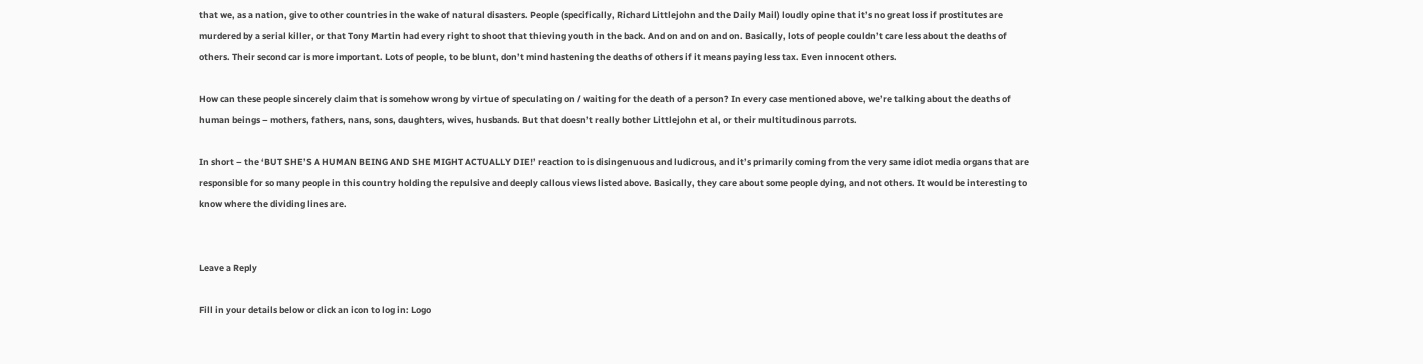that we, as a nation, give to other countries in the wake of natural disasters. People (specifically, Richard Littlejohn and the Daily Mail) loudly opine that it’s no great loss if prostitutes are murdered by a serial killer, or that Tony Martin had every right to shoot that thieving youth in the back. And on and on and on. Basically, lots of people couldn’t care less about the deaths of others. Their second car is more important. Lots of people, to be blunt, don’t mind hastening the deaths of others if it means paying less tax. Even innocent others.

How can these people sincerely claim that is somehow wrong by virtue of speculating on / waiting for the death of a person? In every case mentioned above, we’re talking about the deaths of human beings – mothers, fathers, nans, sons, daughters, wives, husbands. But that doesn’t really bother Littlejohn et al, or their multitudinous parrots.

In short – the ‘BUT SHE’S A HUMAN BEING AND SHE MIGHT ACTUALLY DIE!’ reaction to is disingenuous and ludicrous, and it’s primarily coming from the very same idiot media organs that are responsible for so many people in this country holding the repulsive and deeply callous views listed above. Basically, they care about some people dying, and not others. It would be interesting to know where the dividing lines are.


Leave a Reply

Fill in your details below or click an icon to log in: Logo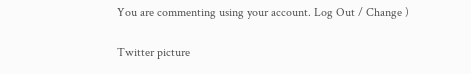You are commenting using your account. Log Out / Change )

Twitter picture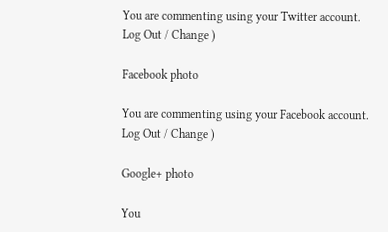You are commenting using your Twitter account. Log Out / Change )

Facebook photo

You are commenting using your Facebook account. Log Out / Change )

Google+ photo

You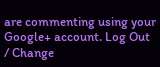are commenting using your Google+ account. Log Out / Change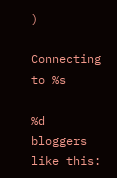)

Connecting to %s

%d bloggers like this: